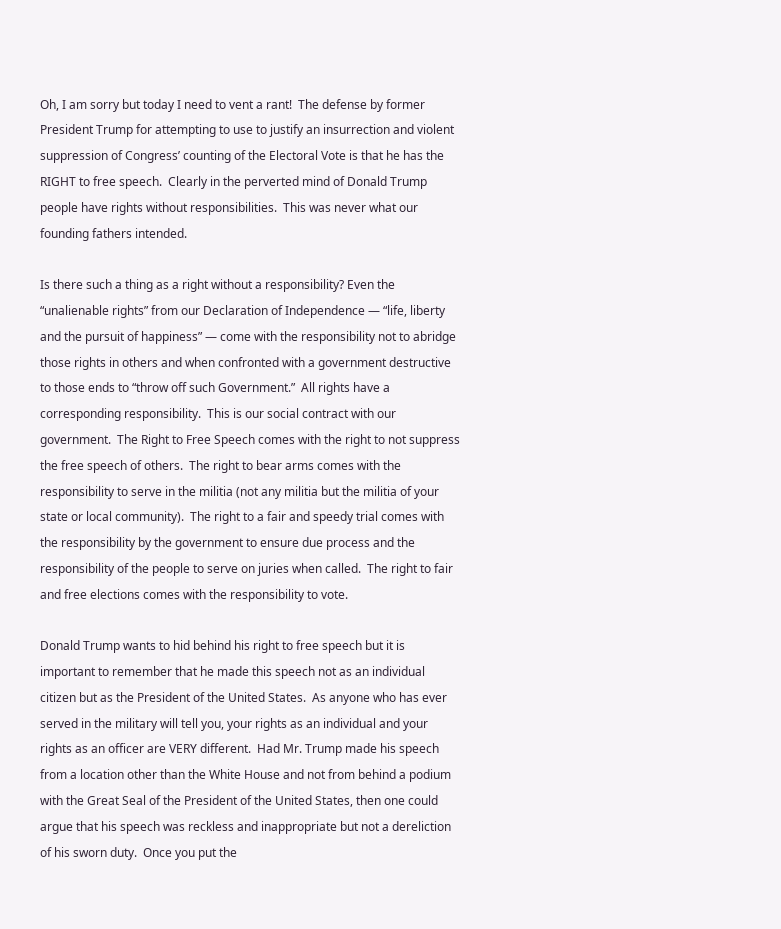Oh, I am sorry but today I need to vent a rant!  The defense by former President Trump for attempting to use to justify an insurrection and violent suppression of Congress’ counting of the Electoral Vote is that he has the RIGHT to free speech.  Clearly in the perverted mind of Donald Trump people have rights without responsibilities.  This was never what our founding fathers intended.

Is there such a thing as a right without a responsibility? Even the “unalienable rights” from our Declaration of Independence — “life, liberty and the pursuit of happiness” — come with the responsibility not to abridge those rights in others and when confronted with a government destructive to those ends to “throw off such Government.”  All rights have a corresponding responsibility.  This is our social contract with our government.  The Right to Free Speech comes with the right to not suppress the free speech of others.  The right to bear arms comes with the responsibility to serve in the militia (not any militia but the militia of your state or local community).  The right to a fair and speedy trial comes with the responsibility by the government to ensure due process and the responsibility of the people to serve on juries when called.  The right to fair and free elections comes with the responsibility to vote.

Donald Trump wants to hid behind his right to free speech but it is important to remember that he made this speech not as an individual citizen but as the President of the United States.  As anyone who has ever served in the military will tell you, your rights as an individual and your rights as an officer are VERY different.  Had Mr. Trump made his speech from a location other than the White House and not from behind a podium with the Great Seal of the President of the United States, then one could argue that his speech was reckless and inappropriate but not a dereliction of his sworn duty.  Once you put the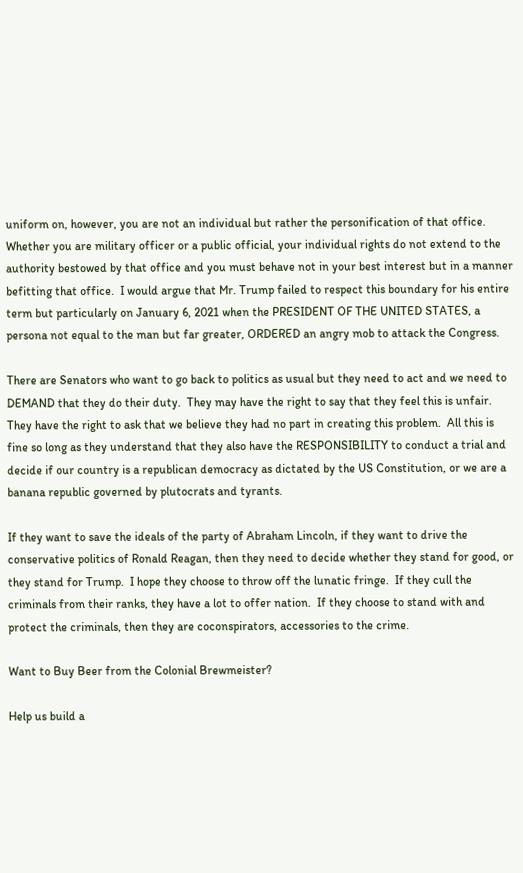uniform on, however, you are not an individual but rather the personification of that office.  Whether you are military officer or a public official, your individual rights do not extend to the authority bestowed by that office and you must behave not in your best interest but in a manner befitting that office.  I would argue that Mr. Trump failed to respect this boundary for his entire term but particularly on January 6, 2021 when the PRESIDENT OF THE UNITED STATES, a persona not equal to the man but far greater, ORDERED an angry mob to attack the Congress.

There are Senators who want to go back to politics as usual but they need to act and we need to DEMAND that they do their duty.  They may have the right to say that they feel this is unfair.  They have the right to ask that we believe they had no part in creating this problem.  All this is fine so long as they understand that they also have the RESPONSIBILITY to conduct a trial and decide if our country is a republican democracy as dictated by the US Constitution, or we are a banana republic governed by plutocrats and tyrants.

If they want to save the ideals of the party of Abraham Lincoln, if they want to drive the conservative politics of Ronald Reagan, then they need to decide whether they stand for good, or they stand for Trump.  I hope they choose to throw off the lunatic fringe.  If they cull the criminals from their ranks, they have a lot to offer nation.  If they choose to stand with and protect the criminals, then they are coconspirators, accessories to the crime.

Want to Buy Beer from the Colonial Brewmeister?

Help us build a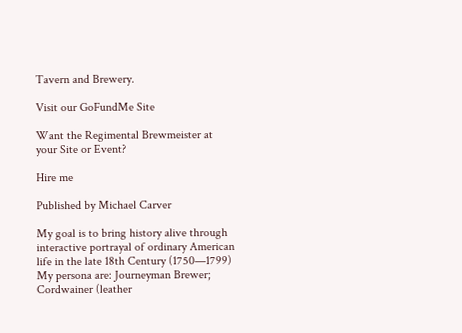Tavern and Brewery.

Visit our GoFundMe Site

Want the Regimental Brewmeister at your Site or Event?

Hire me

Published by Michael Carver

My goal is to bring history alive through interactive portrayal of ordinary American life in the late 18th Century (1750—1799) My persona are: Journeyman Brewer; Cordwainer (leather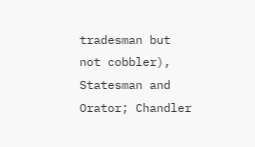tradesman but not cobbler), Statesman and Orator; Chandler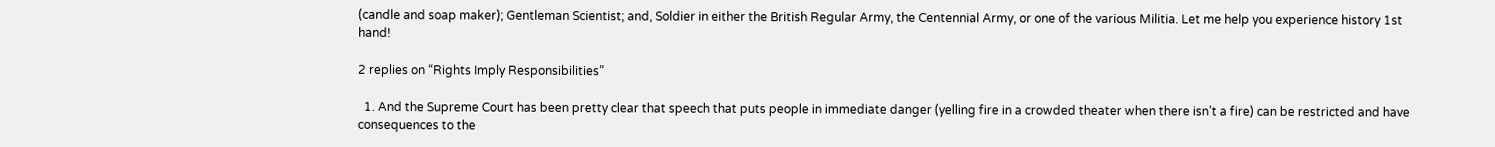(candle and soap maker); Gentleman Scientist; and, Soldier in either the British Regular Army, the Centennial Army, or one of the various Militia. Let me help you experience history 1st hand!

2 replies on “Rights Imply Responsibilities”

  1. And the Supreme Court has been pretty clear that speech that puts people in immediate danger (yelling fire in a crowded theater when there isn’t a fire) can be restricted and have consequences to the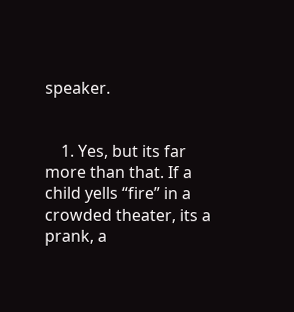speaker.


    1. Yes, but its far more than that. If a child yells “fire” in a crowded theater, its a prank, a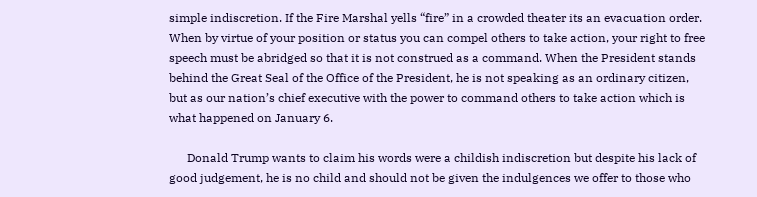simple indiscretion. If the Fire Marshal yells “fire” in a crowded theater its an evacuation order. When by virtue of your position or status you can compel others to take action, your right to free speech must be abridged so that it is not construed as a command. When the President stands behind the Great Seal of the Office of the President, he is not speaking as an ordinary citizen, but as our nation’s chief executive with the power to command others to take action which is what happened on January 6.

      Donald Trump wants to claim his words were a childish indiscretion but despite his lack of good judgement, he is no child and should not be given the indulgences we offer to those who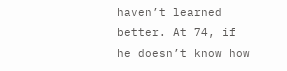haven’t learned better. At 74, if he doesn’t know how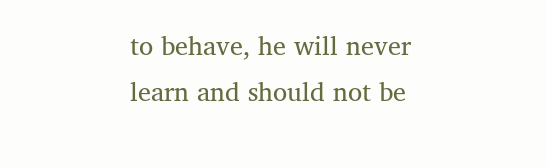to behave, he will never learn and should not be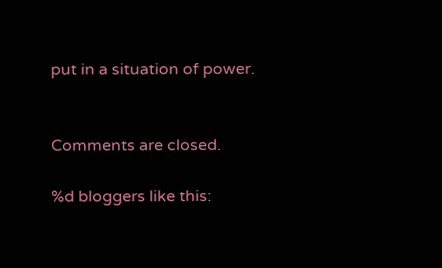put in a situation of power.


Comments are closed.

%d bloggers like this: